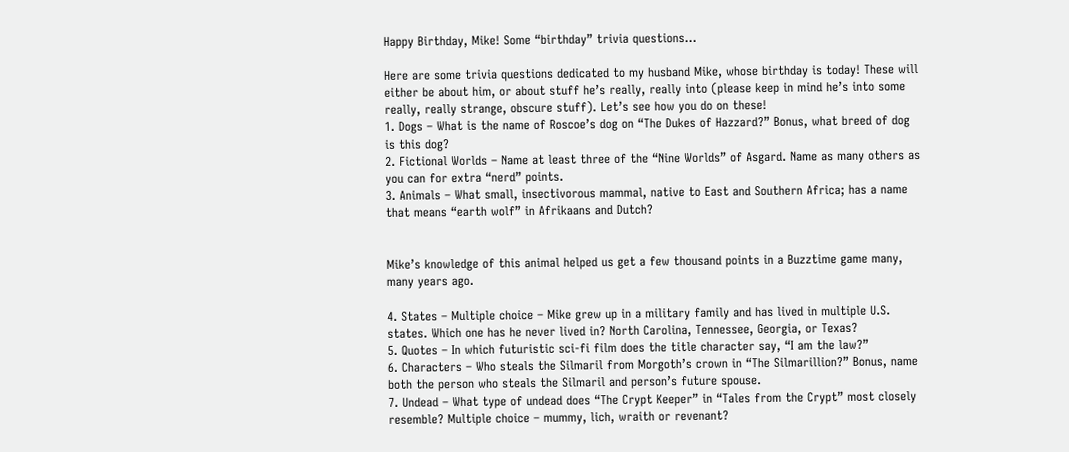Happy Birthday, Mike! Some “birthday” trivia questions…

Here are some trivia questions dedicated to my husband Mike, whose birthday is today! These will either be about him, or about stuff he’s really, really into (please keep in mind he’s into some really, really strange, obscure stuff). Let’s see how you do on these!
1. Dogs – What is the name of Roscoe’s dog on “The Dukes of Hazzard?” Bonus, what breed of dog is this dog?
2. Fictional Worlds – Name at least three of the “Nine Worlds” of Asgard. Name as many others as you can for extra “nerd” points.
3. Animals – What small, insectivorous mammal, native to East and Southern Africa; has a name that means “earth wolf” in Afrikaans and Dutch?


Mike’s knowledge of this animal helped us get a few thousand points in a Buzztime game many, many years ago.

4. States – Multiple choice – Mike grew up in a military family and has lived in multiple U.S. states. Which one has he never lived in? North Carolina, Tennessee, Georgia, or Texas?
5. Quotes – In which futuristic sci-fi film does the title character say, “I am the law?”
6. Characters – Who steals the Silmaril from Morgoth’s crown in “The Silmarillion?” Bonus, name both the person who steals the Silmaril and person’s future spouse.
7. Undead – What type of undead does “The Crypt Keeper” in “Tales from the Crypt” most closely resemble? Multiple choice – mummy, lich, wraith or revenant?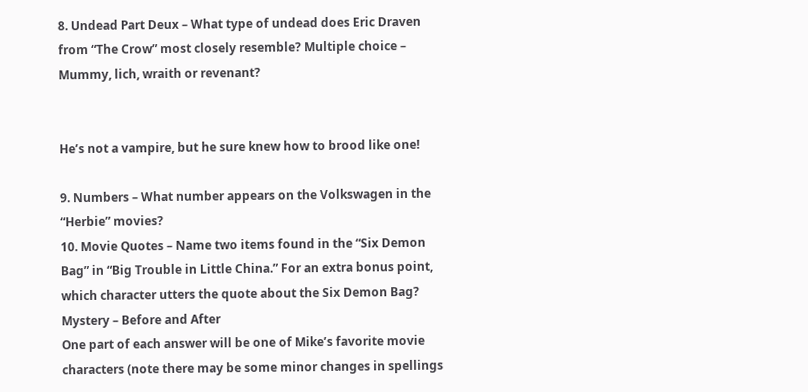8. Undead Part Deux – What type of undead does Eric Draven from “The Crow” most closely resemble? Multiple choice – Mummy, lich, wraith or revenant?


He’s not a vampire, but he sure knew how to brood like one!

9. Numbers – What number appears on the Volkswagen in the “Herbie” movies?
10. Movie Quotes – Name two items found in the “Six Demon Bag” in “Big Trouble in Little China.” For an extra bonus point, which character utters the quote about the Six Demon Bag?
Mystery – Before and After
One part of each answer will be one of Mike’s favorite movie characters (note there may be some minor changes in spellings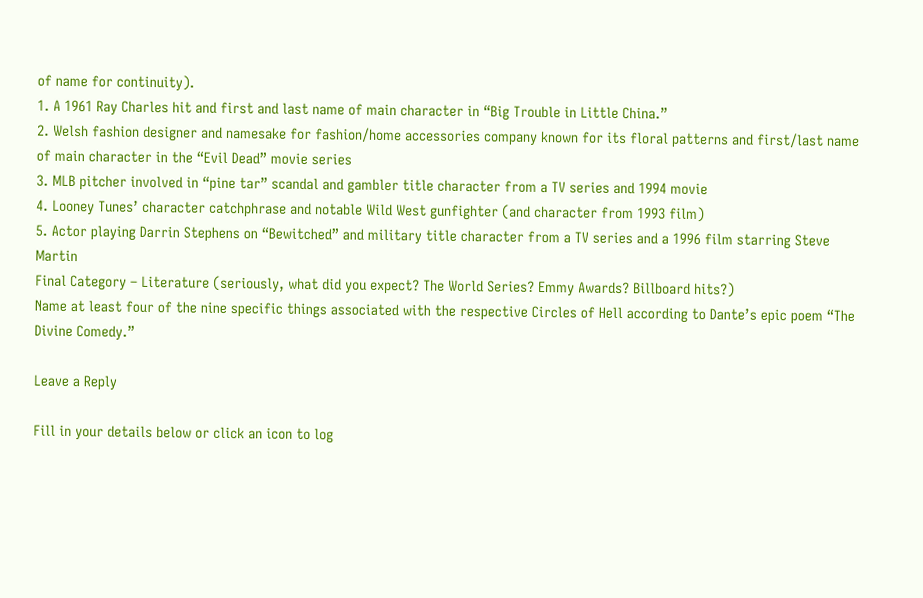of name for continuity).
1. A 1961 Ray Charles hit and first and last name of main character in “Big Trouble in Little China.”
2. Welsh fashion designer and namesake for fashion/home accessories company known for its floral patterns and first/last name of main character in the “Evil Dead” movie series
3. MLB pitcher involved in “pine tar” scandal and gambler title character from a TV series and 1994 movie
4. Looney Tunes’ character catchphrase and notable Wild West gunfighter (and character from 1993 film)
5. Actor playing Darrin Stephens on “Bewitched” and military title character from a TV series and a 1996 film starring Steve Martin
Final Category – Literature (seriously, what did you expect? The World Series? Emmy Awards? Billboard hits?)
Name at least four of the nine specific things associated with the respective Circles of Hell according to Dante’s epic poem “The Divine Comedy.”

Leave a Reply

Fill in your details below or click an icon to log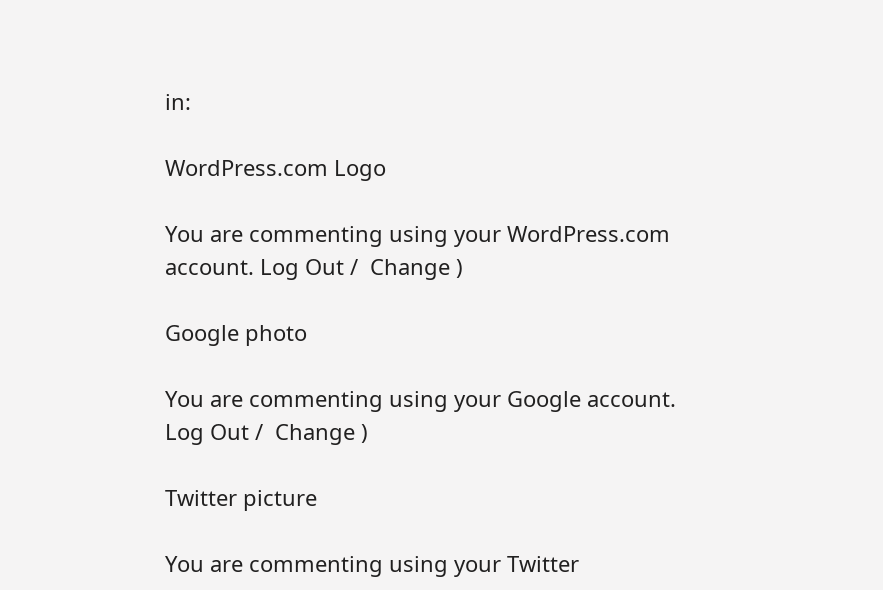in:

WordPress.com Logo

You are commenting using your WordPress.com account. Log Out /  Change )

Google photo

You are commenting using your Google account. Log Out /  Change )

Twitter picture

You are commenting using your Twitter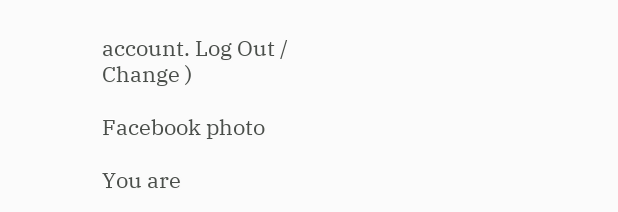account. Log Out /  Change )

Facebook photo

You are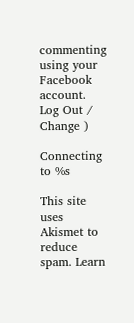commenting using your Facebook account. Log Out /  Change )

Connecting to %s

This site uses Akismet to reduce spam. Learn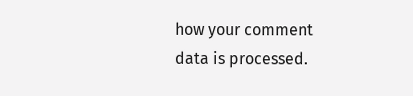how your comment data is processed.